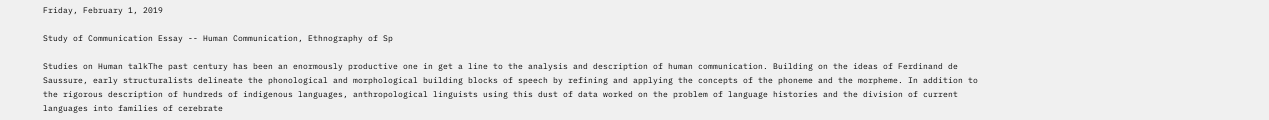Friday, February 1, 2019

Study of Communication Essay -- Human Communication, Ethnography of Sp

Studies on Human talkThe past century has been an enormously productive one in get a line to the analysis and description of human communication. Building on the ideas of Ferdinand de Saussure, early structuralists delineate the phonological and morphological building blocks of speech by refining and applying the concepts of the phoneme and the morpheme. In addition to the rigorous description of hundreds of indigenous languages, anthropological linguists using this dust of data worked on the problem of language histories and the division of current languages into families of cerebrate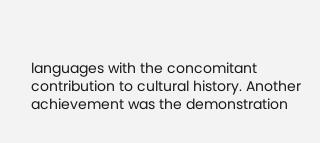languages with the concomitant contribution to cultural history. Another achievement was the demonstration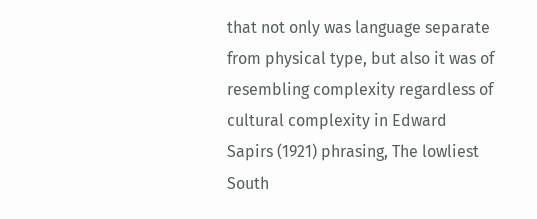that not only was language separate from physical type, but also it was of resembling complexity regardless of cultural complexity in Edward Sapirs (1921) phrasing, The lowliest South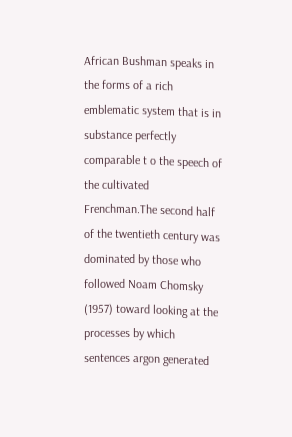African Bushman speaks in the forms of a rich emblematic system that is in substance perfectly comparable t o the speech of the cultivated Frenchman.The second half of the twentieth century was dominated by those who followed Noam Chomsky (1957) toward looking at the processes by which sentences argon generated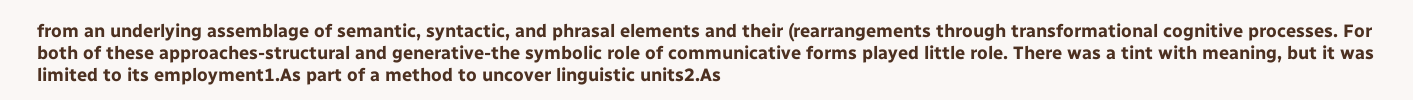from an underlying assemblage of semantic, syntactic, and phrasal elements and their (rearrangements through transformational cognitive processes. For both of these approaches-structural and generative-the symbolic role of communicative forms played little role. There was a tint with meaning, but it was limited to its employment1.As part of a method to uncover linguistic units2.As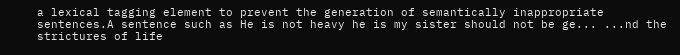a lexical tagging element to prevent the generation of semantically inappropriate sentences.A sentence such as He is not heavy he is my sister should not be ge... ...nd the strictures of life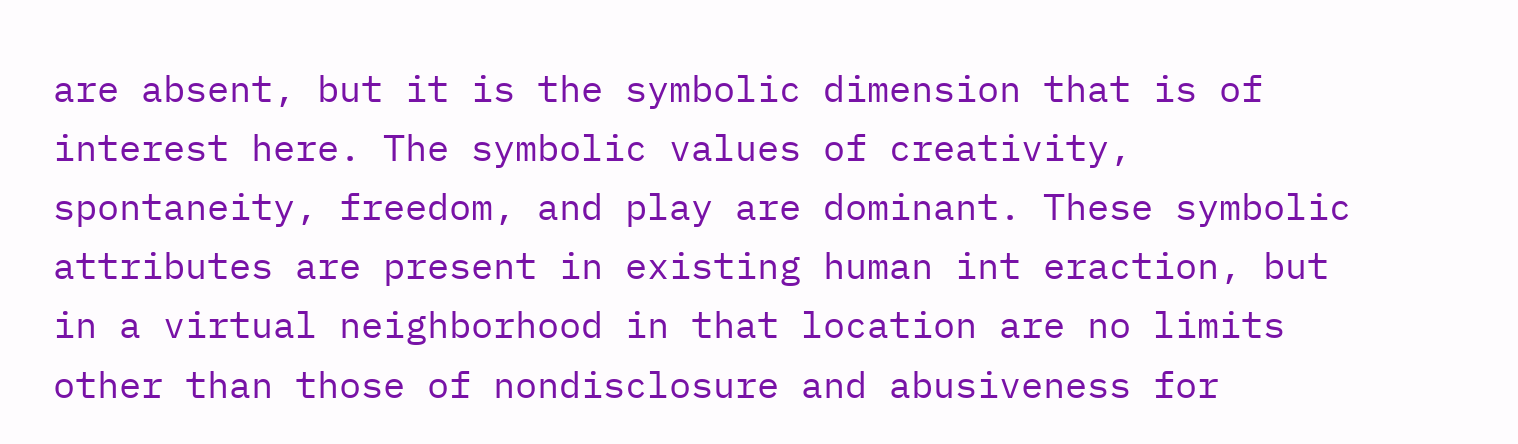are absent, but it is the symbolic dimension that is of interest here. The symbolic values of creativity, spontaneity, freedom, and play are dominant. These symbolic attributes are present in existing human int eraction, but in a virtual neighborhood in that location are no limits other than those of nondisclosure and abusiveness for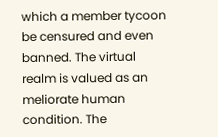which a member tycoon be censured and even banned. The virtual realm is valued as an meliorate human condition. The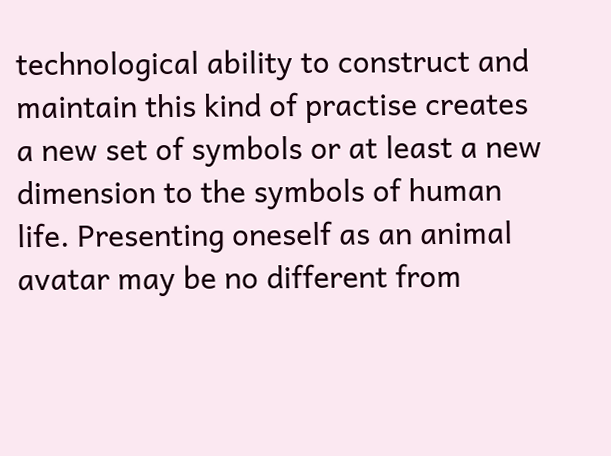technological ability to construct and maintain this kind of practise creates a new set of symbols or at least a new dimension to the symbols of human life. Presenting oneself as an animal avatar may be no different from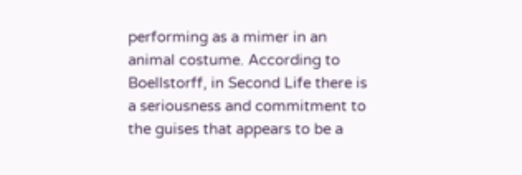performing as a mimer in an animal costume. According to Boellstorff, in Second Life there is a seriousness and commitment to the guises that appears to be a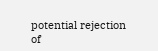potential rejection of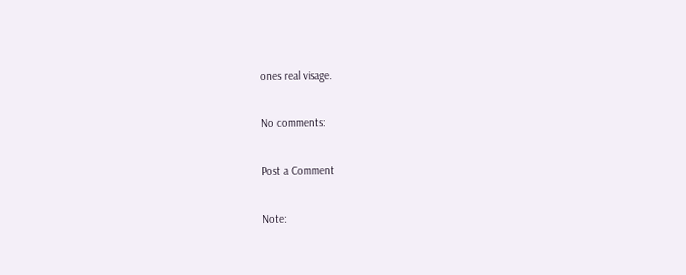ones real visage.

No comments:

Post a Comment

Note: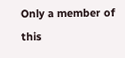Only a member of this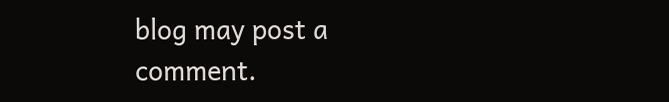blog may post a comment.